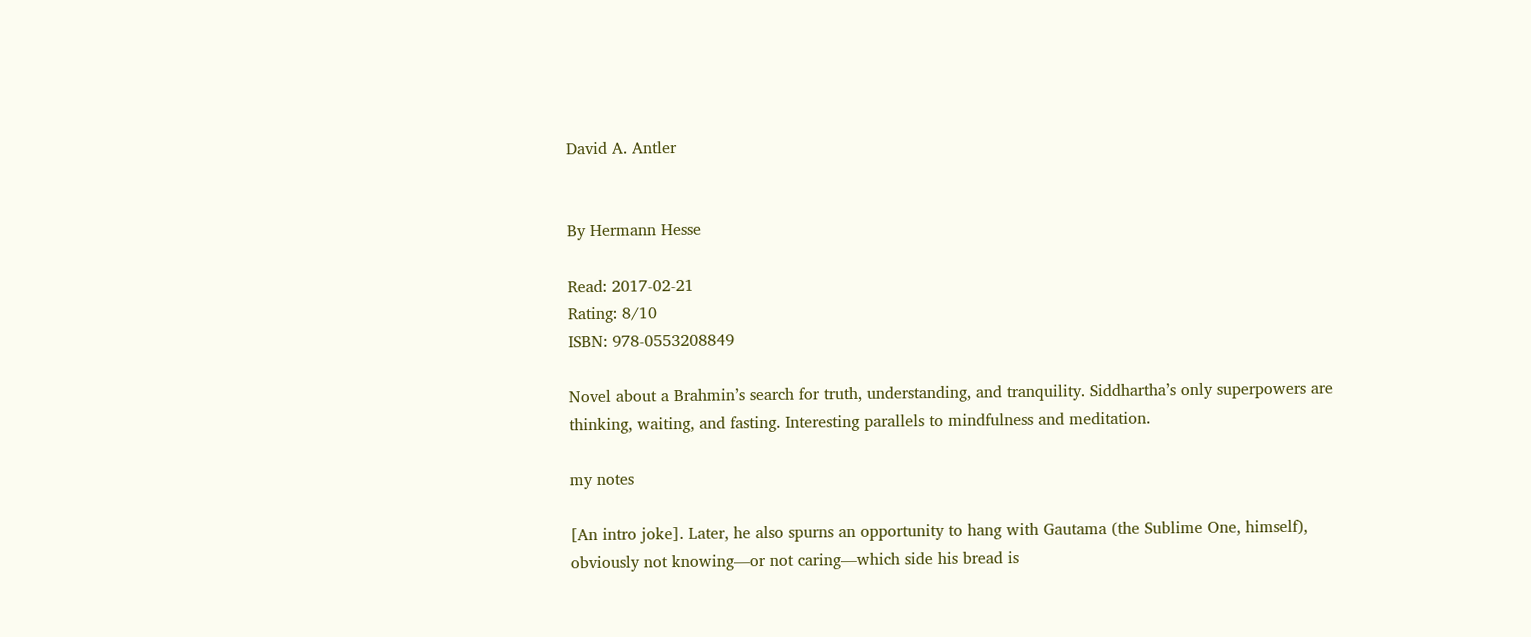David A. Antler


By Hermann Hesse

Read: 2017-02-21
Rating: 8/10
ISBN: 978-0553208849

Novel about a Brahmin’s search for truth, understanding, and tranquility. Siddhartha’s only superpowers are thinking, waiting, and fasting. Interesting parallels to mindfulness and meditation.

my notes

[An intro joke]. Later, he also spurns an opportunity to hang with Gautama (the Sublime One, himself), obviously not knowing—or not caring—which side his bread is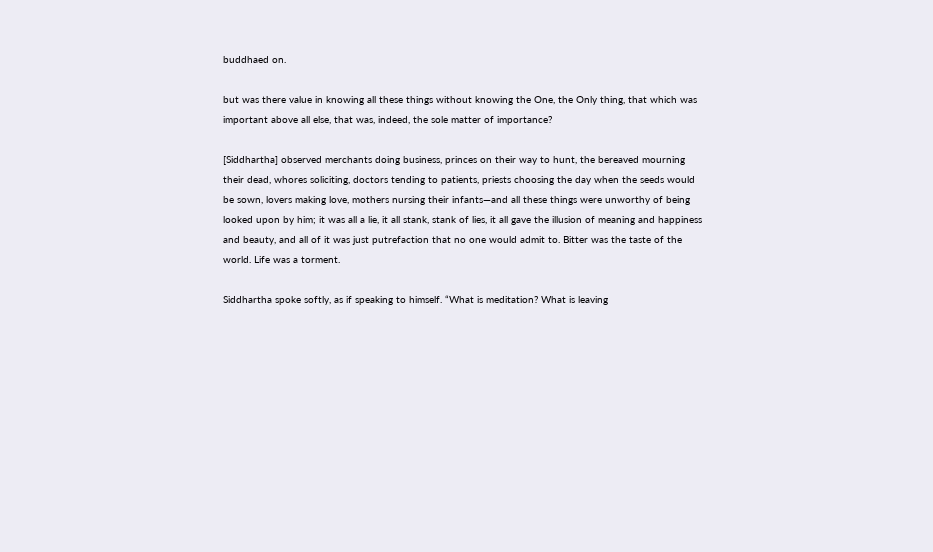buddhaed on.

but was there value in knowing all these things without knowing the One, the Only thing, that which was important above all else, that was, indeed, the sole matter of importance?

[Siddhartha] observed merchants doing business, princes on their way to hunt, the bereaved mourning their dead, whores soliciting, doctors tending to patients, priests choosing the day when the seeds would be sown, lovers making love, mothers nursing their infants—and all these things were unworthy of being looked upon by him; it was all a lie, it all stank, stank of lies, it all gave the illusion of meaning and happiness and beauty, and all of it was just putrefaction that no one would admit to. Bitter was the taste of the world. Life was a torment.

Siddhartha spoke softly, as if speaking to himself. “What is meditation? What is leaving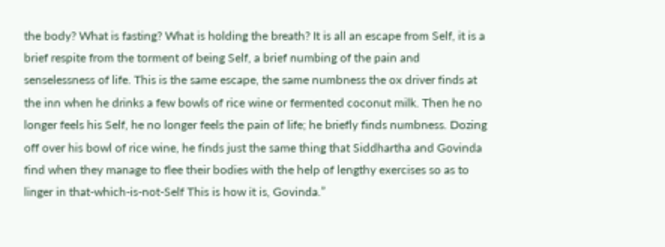the body? What is fasting? What is holding the breath? It is all an escape from Self, it is a brief respite from the torment of being Self, a brief numbing of the pain and senselessness of life. This is the same escape, the same numbness the ox driver finds at the inn when he drinks a few bowls of rice wine or fermented coconut milk. Then he no longer feels his Self, he no longer feels the pain of life; he briefly finds numbness. Dozing off over his bowl of rice wine, he finds just the same thing that Siddhartha and Govinda find when they manage to flee their bodies with the help of lengthy exercises so as to linger in that-which-is-not-Self This is how it is, Govinda.”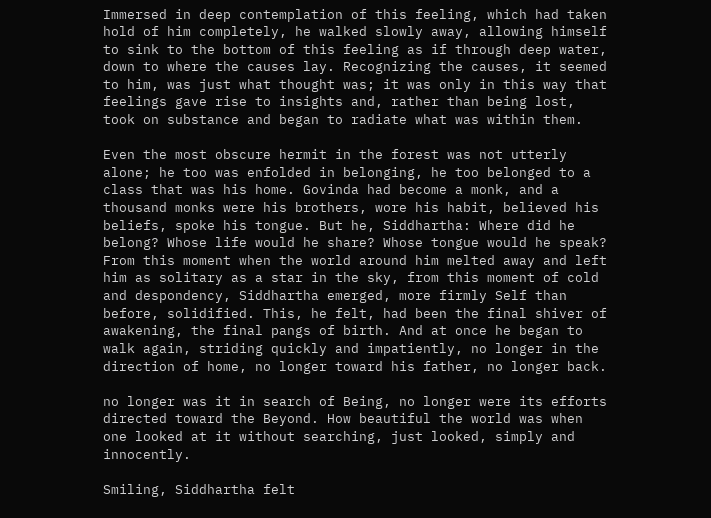Immersed in deep contemplation of this feeling, which had taken hold of him completely, he walked slowly away, allowing himself to sink to the bottom of this feeling as if through deep water, down to where the causes lay. Recognizing the causes, it seemed to him, was just what thought was; it was only in this way that feelings gave rise to insights and, rather than being lost, took on substance and began to radiate what was within them.

Even the most obscure hermit in the forest was not utterly alone; he too was enfolded in belonging, he too belonged to a class that was his home. Govinda had become a monk, and a thousand monks were his brothers, wore his habit, believed his beliefs, spoke his tongue. But he, Siddhartha: Where did he belong? Whose life would he share? Whose tongue would he speak? From this moment when the world around him melted away and left him as solitary as a star in the sky, from this moment of cold and despondency, Siddhartha emerged, more firmly Self than before, solidified. This, he felt, had been the final shiver of awakening, the final pangs of birth. And at once he began to walk again, striding quickly and impatiently, no longer in the direction of home, no longer toward his father, no longer back.

no longer was it in search of Being, no longer were its efforts directed toward the Beyond. How beautiful the world was when one looked at it without searching, just looked, simply and innocently.

Smiling, Siddhartha felt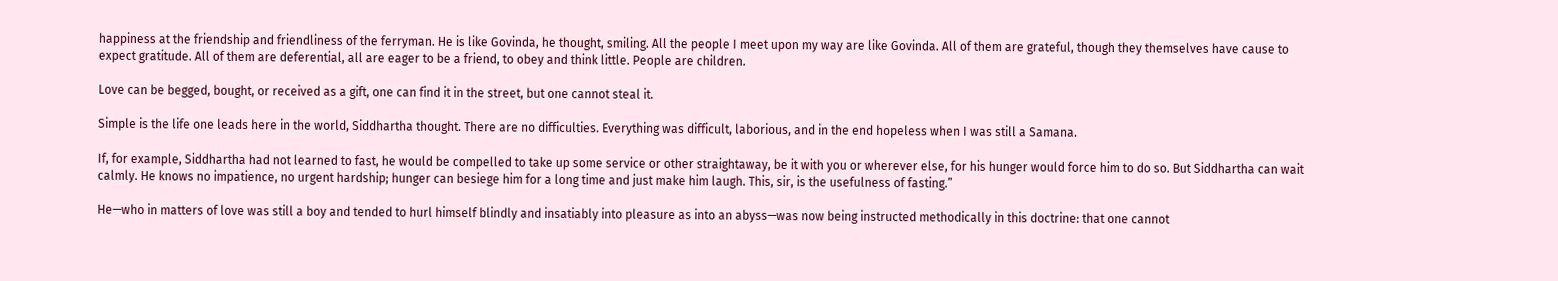happiness at the friendship and friendliness of the ferryman. He is like Govinda, he thought, smiling. All the people I meet upon my way are like Govinda. All of them are grateful, though they themselves have cause to expect gratitude. All of them are deferential, all are eager to be a friend, to obey and think little. People are children.

Love can be begged, bought, or received as a gift, one can find it in the street, but one cannot steal it.

Simple is the life one leads here in the world, Siddhartha thought. There are no difficulties. Everything was difficult, laborious, and in the end hopeless when I was still a Samana.

If, for example, Siddhartha had not learned to fast, he would be compelled to take up some service or other straightaway, be it with you or wherever else, for his hunger would force him to do so. But Siddhartha can wait calmly. He knows no impatience, no urgent hardship; hunger can besiege him for a long time and just make him laugh. This, sir, is the usefulness of fasting.”

He—who in matters of love was still a boy and tended to hurl himself blindly and insatiably into pleasure as into an abyss—was now being instructed methodically in this doctrine: that one cannot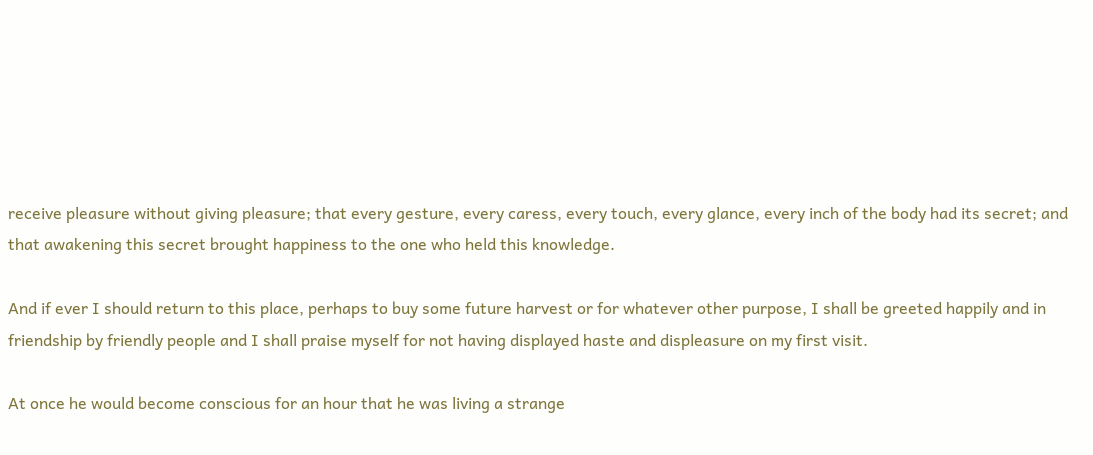receive pleasure without giving pleasure; that every gesture, every caress, every touch, every glance, every inch of the body had its secret; and that awakening this secret brought happiness to the one who held this knowledge.

And if ever I should return to this place, perhaps to buy some future harvest or for whatever other purpose, I shall be greeted happily and in friendship by friendly people and I shall praise myself for not having displayed haste and displeasure on my first visit.

At once he would become conscious for an hour that he was living a strange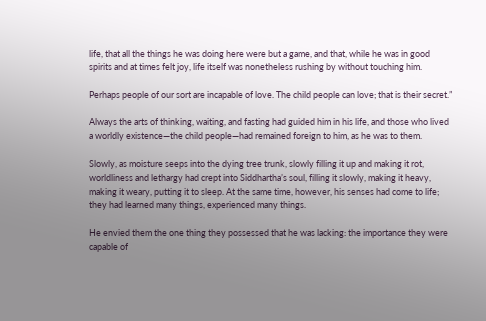life, that all the things he was doing here were but a game, and that, while he was in good spirits and at times felt joy, life itself was nonetheless rushing by without touching him.

Perhaps people of our sort are incapable of love. The child people can love; that is their secret.”

Always the arts of thinking, waiting, and fasting had guided him in his life, and those who lived a worldly existence—the child people—had remained foreign to him, as he was to them.

Slowly, as moisture seeps into the dying tree trunk, slowly filling it up and making it rot, worldliness and lethargy had crept into Siddhartha’s soul, filling it slowly, making it heavy, making it weary, putting it to sleep. At the same time, however, his senses had come to life; they had learned many things, experienced many things.

He envied them the one thing they possessed that he was lacking: the importance they were capable of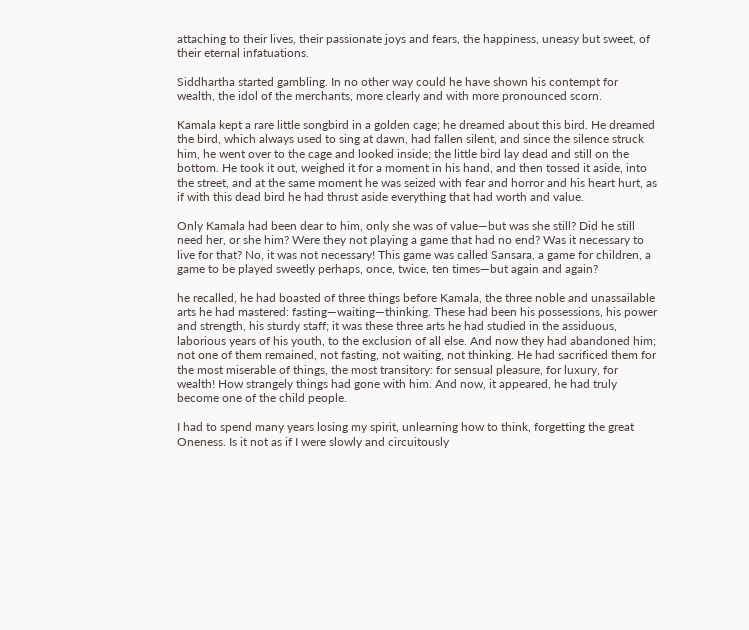attaching to their lives, their passionate joys and fears, the happiness, uneasy but sweet, of their eternal infatuations.

Siddhartha started gambling. In no other way could he have shown his contempt for wealth, the idol of the merchants, more clearly and with more pronounced scorn.

Kamala kept a rare little songbird in a golden cage; he dreamed about this bird. He dreamed the bird, which always used to sing at dawn, had fallen silent, and since the silence struck him, he went over to the cage and looked inside; the little bird lay dead and still on the bottom. He took it out, weighed it for a moment in his hand, and then tossed it aside, into the street, and at the same moment he was seized with fear and horror and his heart hurt, as if with this dead bird he had thrust aside everything that had worth and value.

Only Kamala had been dear to him, only she was of value—but was she still? Did he still need her, or she him? Were they not playing a game that had no end? Was it necessary to live for that? No, it was not necessary! This game was called Sansara, a game for children, a game to be played sweetly perhaps, once, twice, ten times—but again and again?

he recalled, he had boasted of three things before Kamala, the three noble and unassailable arts he had mastered: fasting—waiting—thinking. These had been his possessions, his power and strength, his sturdy staff; it was these three arts he had studied in the assiduous, laborious years of his youth, to the exclusion of all else. And now they had abandoned him; not one of them remained, not fasting, not waiting, not thinking. He had sacrificed them for the most miserable of things, the most transitory: for sensual pleasure, for luxury, for wealth! How strangely things had gone with him. And now, it appeared, he had truly become one of the child people.

I had to spend many years losing my spirit, unlearning how to think, forgetting the great Oneness. Is it not as if I were slowly and circuitously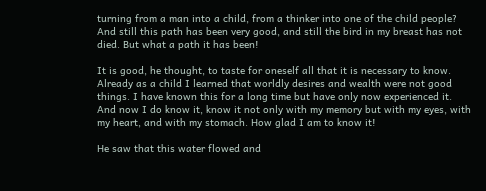turning from a man into a child, from a thinker into one of the child people? And still this path has been very good, and still the bird in my breast has not died. But what a path it has been!

It is good, he thought, to taste for oneself all that it is necessary to know. Already as a child I learned that worldly desires and wealth were not good things. I have known this for a long time but have only now experienced it. And now I do know it, know it not only with my memory but with my eyes, with my heart, and with my stomach. How glad I am to know it!

He saw that this water flowed and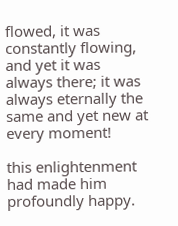flowed, it was constantly flowing, and yet it was always there; it was always eternally the same and yet new at every moment!

this enlightenment had made him profoundly happy.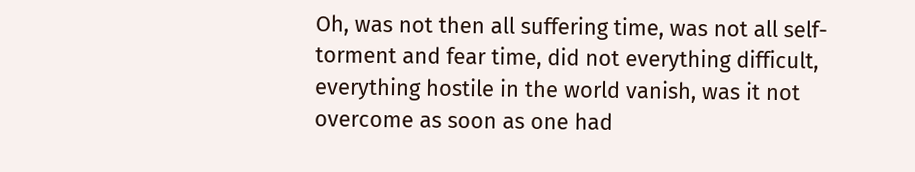Oh, was not then all suffering time, was not all self-torment and fear time, did not everything difficult, everything hostile in the world vanish, was it not overcome as soon as one had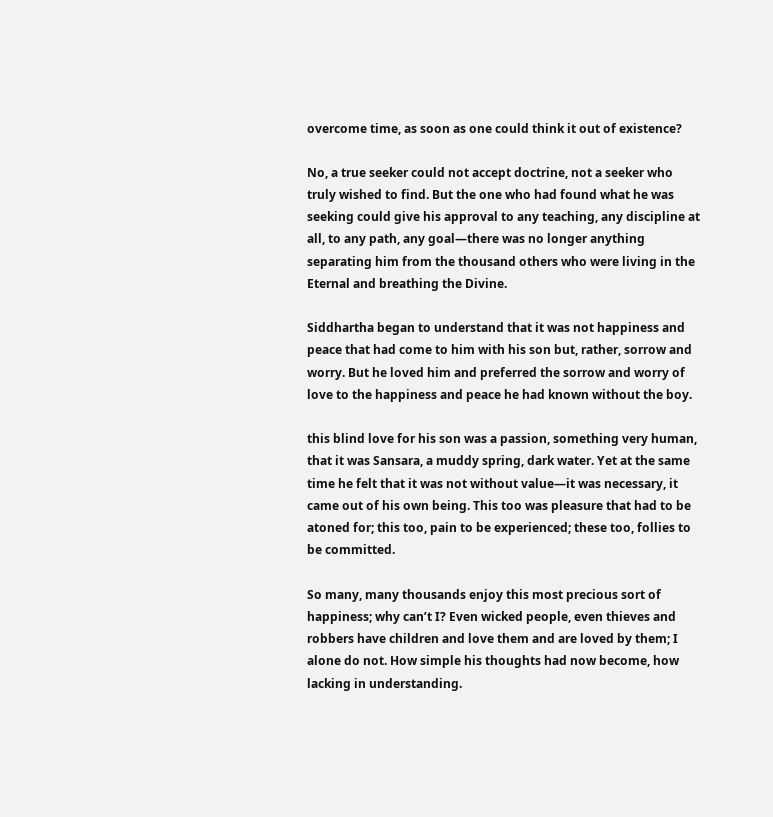overcome time, as soon as one could think it out of existence?

No, a true seeker could not accept doctrine, not a seeker who truly wished to find. But the one who had found what he was seeking could give his approval to any teaching, any discipline at all, to any path, any goal—there was no longer anything separating him from the thousand others who were living in the Eternal and breathing the Divine.

Siddhartha began to understand that it was not happiness and peace that had come to him with his son but, rather, sorrow and worry. But he loved him and preferred the sorrow and worry of love to the happiness and peace he had known without the boy.

this blind love for his son was a passion, something very human, that it was Sansara, a muddy spring, dark water. Yet at the same time he felt that it was not without value—it was necessary, it came out of his own being. This too was pleasure that had to be atoned for; this too, pain to be experienced; these too, follies to be committed.

So many, many thousands enjoy this most precious sort of happiness; why can’t I? Even wicked people, even thieves and robbers have children and love them and are loved by them; I alone do not. How simple his thoughts had now become, how lacking in understanding.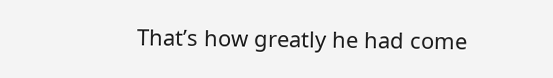That’s how greatly he had come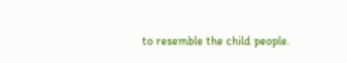to resemble the child people.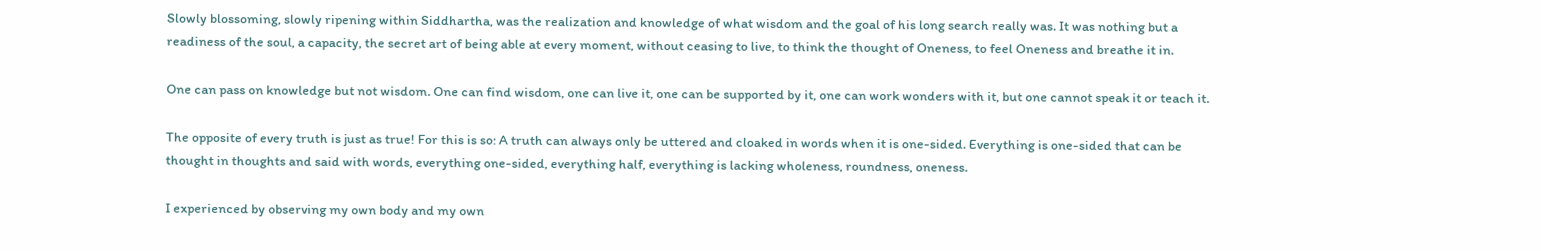Slowly blossoming, slowly ripening within Siddhartha, was the realization and knowledge of what wisdom and the goal of his long search really was. It was nothing but a readiness of the soul, a capacity, the secret art of being able at every moment, without ceasing to live, to think the thought of Oneness, to feel Oneness and breathe it in.

One can pass on knowledge but not wisdom. One can find wisdom, one can live it, one can be supported by it, one can work wonders with it, but one cannot speak it or teach it.

The opposite of every truth is just as true! For this is so: A truth can always only be uttered and cloaked in words when it is one-sided. Everything is one-sided that can be thought in thoughts and said with words, everything one-sided, everything half, everything is lacking wholeness, roundness, oneness.

I experienced by observing my own body and my own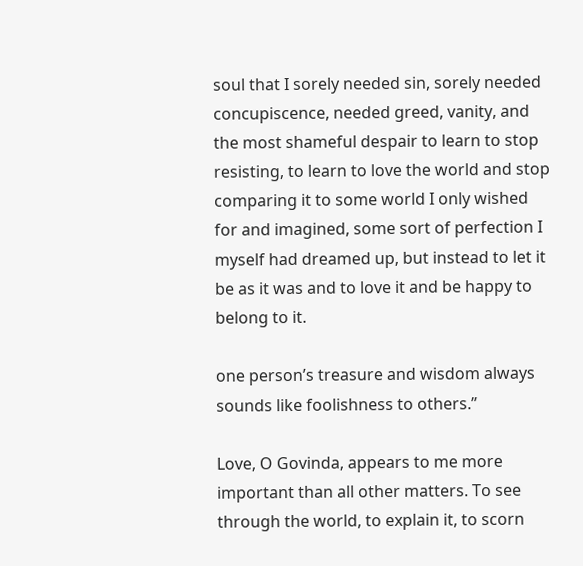soul that I sorely needed sin, sorely needed concupiscence, needed greed, vanity, and the most shameful despair to learn to stop resisting, to learn to love the world and stop comparing it to some world I only wished for and imagined, some sort of perfection I myself had dreamed up, but instead to let it be as it was and to love it and be happy to belong to it.

one person’s treasure and wisdom always sounds like foolishness to others.”

Love, O Govinda, appears to me more important than all other matters. To see through the world, to explain it, to scorn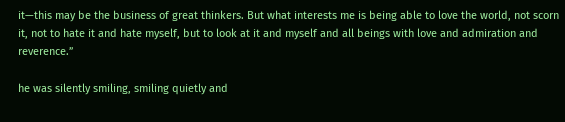it—this may be the business of great thinkers. But what interests me is being able to love the world, not scorn it, not to hate it and hate myself, but to look at it and myself and all beings with love and admiration and reverence.”

he was silently smiling, smiling quietly and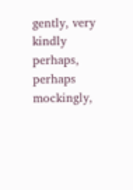gently, very kindly perhaps, perhaps mockingly,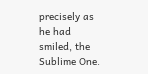precisely as he had smiled, the Sublime One.